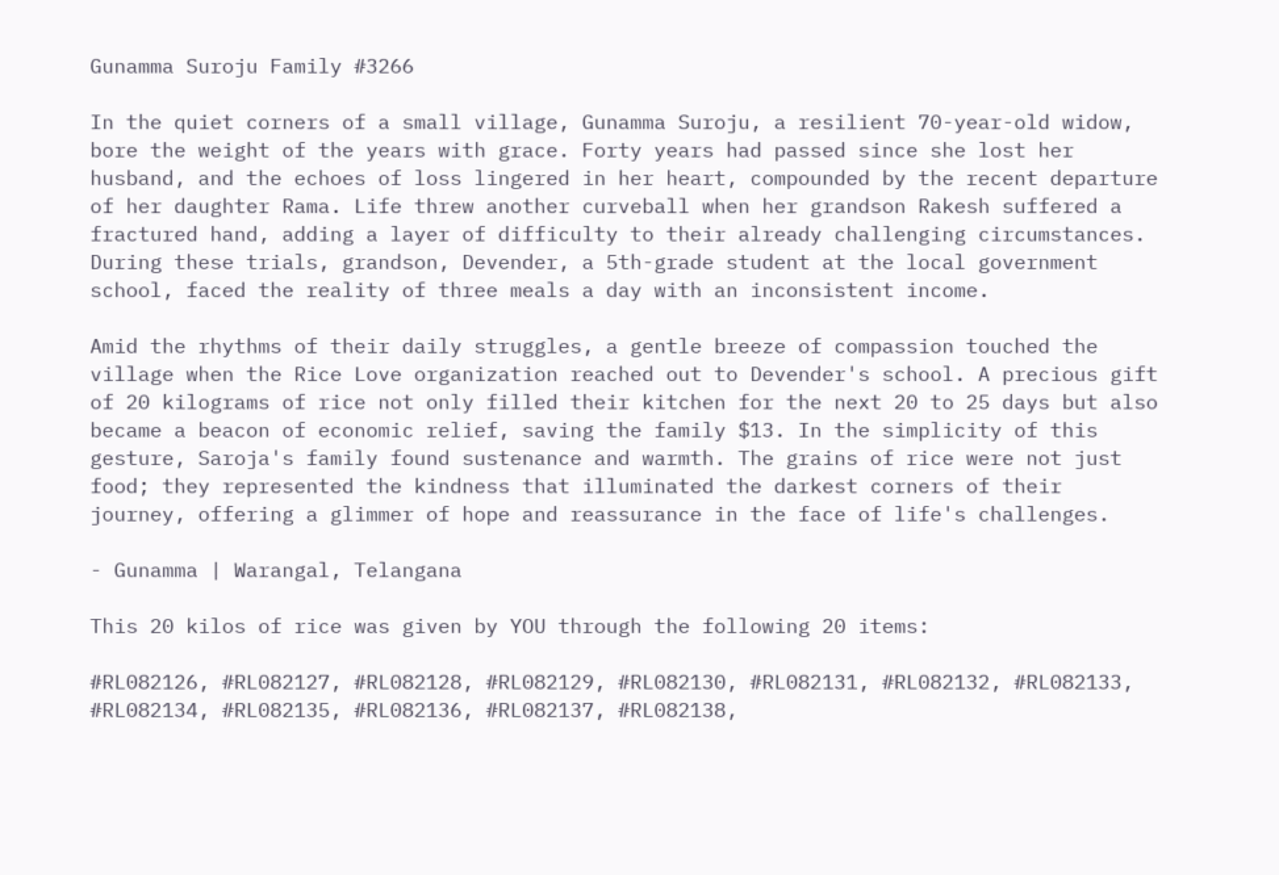Gunamma Suroju Family #3266

In the quiet corners of a small village, Gunamma Suroju, a resilient 70-year-old widow, bore the weight of the years with grace. Forty years had passed since she lost her husband, and the echoes of loss lingered in her heart, compounded by the recent departure of her daughter Rama. Life threw another curveball when her grandson Rakesh suffered a fractured hand, adding a layer of difficulty to their already challenging circumstances. During these trials, grandson, Devender, a 5th-grade student at the local government school, faced the reality of three meals a day with an inconsistent income.

Amid the rhythms of their daily struggles, a gentle breeze of compassion touched the village when the Rice Love organization reached out to Devender's school. A precious gift of 20 kilograms of rice not only filled their kitchen for the next 20 to 25 days but also became a beacon of economic relief, saving the family $13. In the simplicity of this gesture, Saroja's family found sustenance and warmth. The grains of rice were not just food; they represented the kindness that illuminated the darkest corners of their journey, offering a glimmer of hope and reassurance in the face of life's challenges.

- Gunamma | Warangal, Telangana

This 20 kilos of rice was given by YOU through the following 20 items:

#RL082126, #RL082127, #RL082128, #RL082129, #RL082130, #RL082131, #RL082132, #RL082133, #RL082134, #RL082135, #RL082136, #RL082137, #RL082138,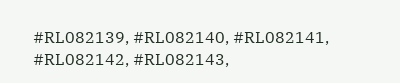#RL082139, #RL082140, #RL082141, #RL082142, #RL082143,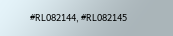#RL082144, #RL082145